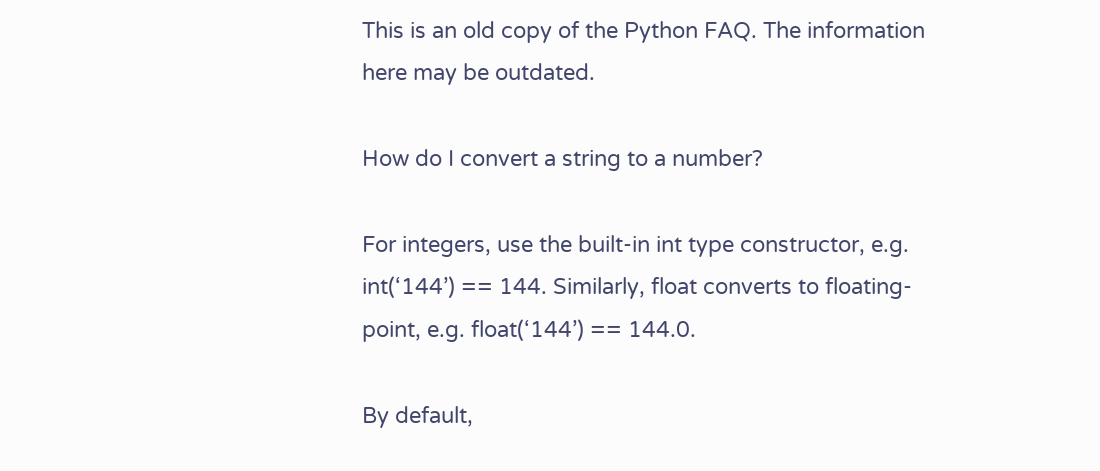This is an old copy of the Python FAQ. The information here may be outdated.

How do I convert a string to a number?

For integers, use the built-in int type constructor, e.g. int(‘144’) == 144. Similarly, float converts to floating-point, e.g. float(‘144’) == 144.0.

By default,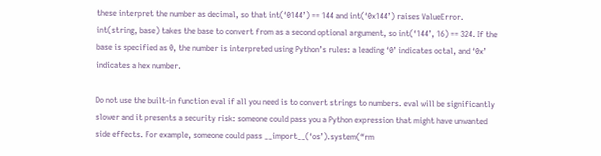these interpret the number as decimal, so that int(‘0144’) == 144 and int(‘0x144’) raises ValueError. int(string, base) takes the base to convert from as a second optional argument, so int(‘144’, 16) == 324. If the base is specified as 0, the number is interpreted using Python’s rules: a leading ‘0’ indicates octal, and ‘0x’ indicates a hex number.

Do not use the built-in function eval if all you need is to convert strings to numbers. eval will be significantly slower and it presents a security risk: someone could pass you a Python expression that might have unwanted side effects. For example, someone could pass __import__(‘os’).system(“rm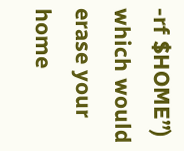-rf $HOME”) which would erase your home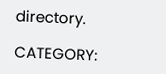directory.

CATEGORY: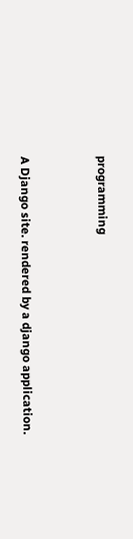programming


A Django site. rendered by a django application.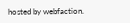hosted by webfaction.